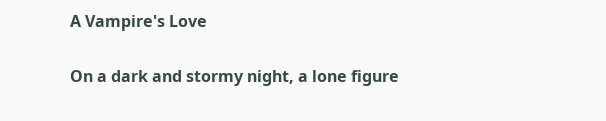A Vampire's Love

On a dark and stormy night, a lone figure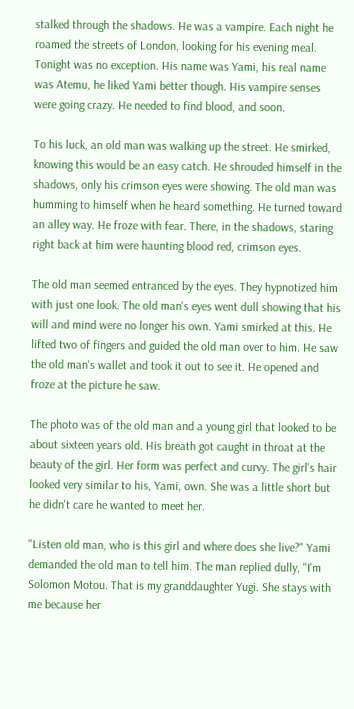stalked through the shadows. He was a vampire. Each night he roamed the streets of London, looking for his evening meal. Tonight was no exception. His name was Yami, his real name was Atemu, he liked Yami better though. His vampire senses were going crazy. He needed to find blood, and soon.

To his luck, an old man was walking up the street. He smirked, knowing this would be an easy catch. He shrouded himself in the shadows, only his crimson eyes were showing. The old man was humming to himself when he heard something. He turned toward an alley way. He froze with fear. There, in the shadows, staring right back at him were haunting blood red, crimson eyes.

The old man seemed entranced by the eyes. They hypnotized him with just one look. The old man's eyes went dull showing that his will and mind were no longer his own. Yami smirked at this. He lifted two of fingers and guided the old man over to him. He saw the old man's wallet and took it out to see it. He opened and froze at the picture he saw.

The photo was of the old man and a young girl that looked to be about sixteen years old. His breath got caught in throat at the beauty of the girl. Her form was perfect and curvy. The girl's hair looked very similar to his, Yami, own. She was a little short but he didn't care he wanted to meet her.

"Listen old man, who is this girl and where does she live?" Yami demanded the old man to tell him. The man replied dully, "I'm Solomon Motou. That is my granddaughter Yugi. She stays with me because her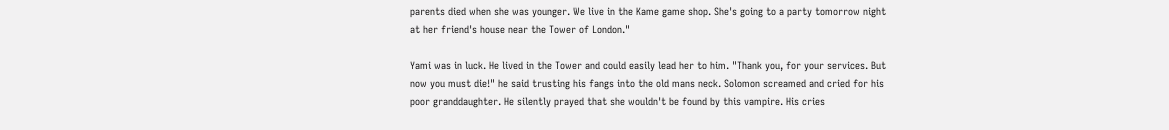parents died when she was younger. We live in the Kame game shop. She's going to a party tomorrow night at her friend's house near the Tower of London."

Yami was in luck. He lived in the Tower and could easily lead her to him. "Thank you, for your services. But now you must die!" he said trusting his fangs into the old mans neck. Solomon screamed and cried for his poor granddaughter. He silently prayed that she wouldn't be found by this vampire. His cries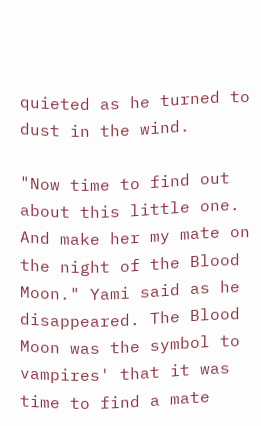quieted as he turned to dust in the wind.

"Now time to find out about this little one. And make her my mate on the night of the Blood Moon." Yami said as he disappeared. The Blood Moon was the symbol to vampires' that it was time to find a mate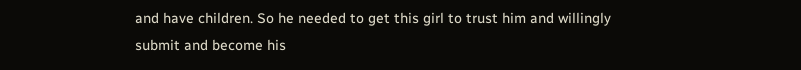and have children. So he needed to get this girl to trust him and willingly submit and become his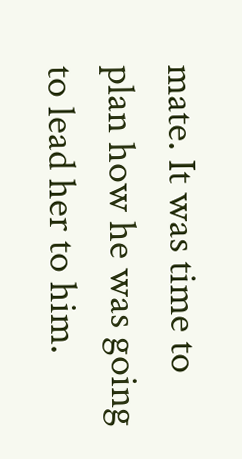mate. It was time to plan how he was going to lead her to him.